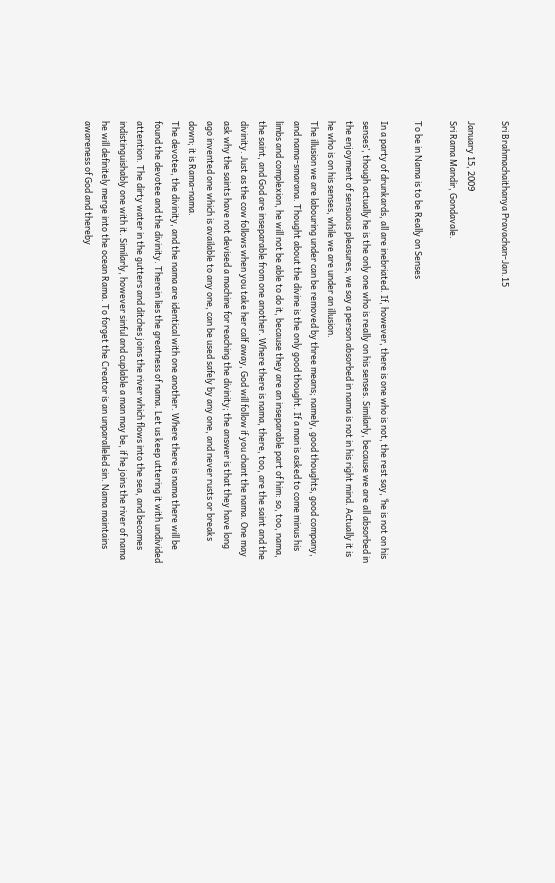Sri Brahmachaithanya Pravachan-Jan.15

January 15, 2009
Sri Rama Mandir, Gondavale.

To be in Nama is to be Really on Senses

In a party of drunkards, all are inebriated. If, however, there is one who is not, the rest say, ‘he is not on his senses’, though actually he is the only one who is really on his senses. Similarly, because we are all absorbed in the enjoyment of sensuous pleasures, we say a person absorbed in nama is not in his right mind. Actually it is he who is on his senses, while we are under an illusion.
The illusion we are labouring under can be removed by three means; namely, good thoughts, good company, and nama-smarana. Thought about the divine is the only good thought. If a man is asked to come minus his limbs and complexion, he will not be able to do it, because they are an inseparable part of him: so, too, nama, the saint, and God are inseparable from one another. Where there is nama, there, too, are the saint and the divinity. Just as the cow follows when you take her calf away, God will follow if you chant the nama. One may ask why the saints have not devised a machine for reaching the divinity; the answer is that they have long ago invented one which is available to any one, can be used safely by any one, and never rusts or breaks down; it is Rama-nama.
The devotee, the divinity, and the nama are identical with one another. Where there is nama there will be found the devotee and the divinity. Therein lies the greatness of nama. Let us keep uttering it with undivided attention. The dirty water in the gutters and ditches joins the river which flows into the sea, and becomes indistinguishably one with it. Similarly, however sinful and cuplable a man may be, if he joins the river of nama he will definitely merge into the ocean Rama. To forget the Creator is an unparalleled sin. Nama maintains awareness of God and thereby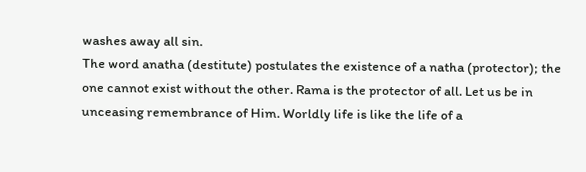washes away all sin.
The word anatha (destitute) postulates the existence of a natha (protector); the one cannot exist without the other. Rama is the protector of all. Let us be in unceasing remembrance of Him. Worldly life is like the life of a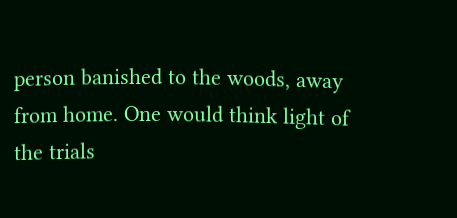person banished to the woods, away from home. One would think light of the trials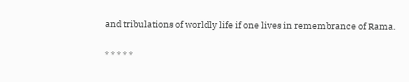and tribulations of worldly life if one lives in remembrance of Rama.

* * * * *